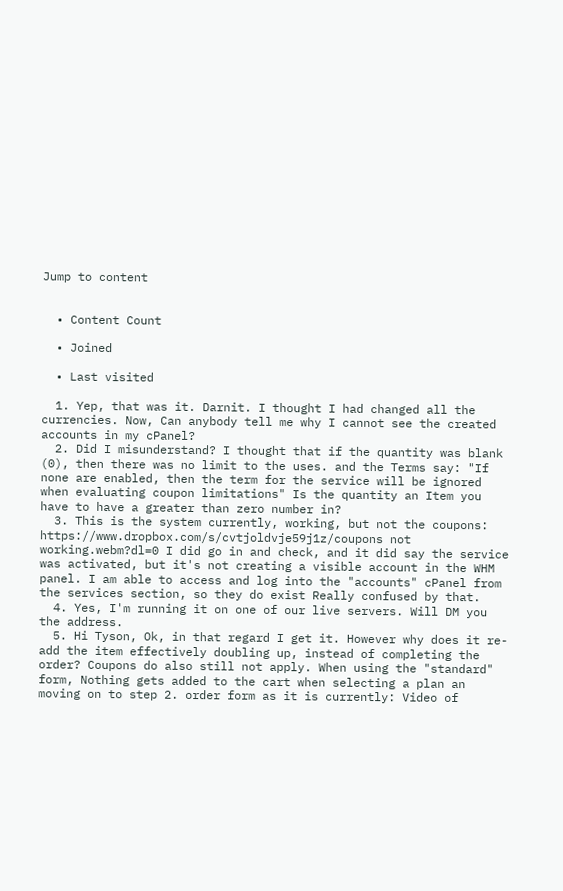Jump to content


  • Content Count

  • Joined

  • Last visited

  1. Yep, that was it. Darnit. I thought I had changed all the currencies. Now, Can anybody tell me why I cannot see the created accounts in my cPanel?
  2. Did I misunderstand? I thought that if the quantity was blank (0), then there was no limit to the uses. and the Terms say: "If none are enabled, then the term for the service will be ignored when evaluating coupon limitations" Is the quantity an Item you have to have a greater than zero number in?
  3. This is the system currently, working, but not the coupons: https://www.dropbox.com/s/cvtjoldvje59j1z/coupons not working.webm?dl=0 I did go in and check, and it did say the service was activated, but it's not creating a visible account in the WHM panel. I am able to access and log into the "accounts" cPanel from the services section, so they do exist Really confused by that.
  4. Yes, I'm running it on one of our live servers. Will DM you the address.
  5. Hi Tyson, Ok, in that regard I get it. However why does it re-add the item effectively doubling up, instead of completing the order? Coupons do also still not apply. When using the "standard" form, Nothing gets added to the cart when selecting a plan an moving on to step 2. order form as it is currently: Video of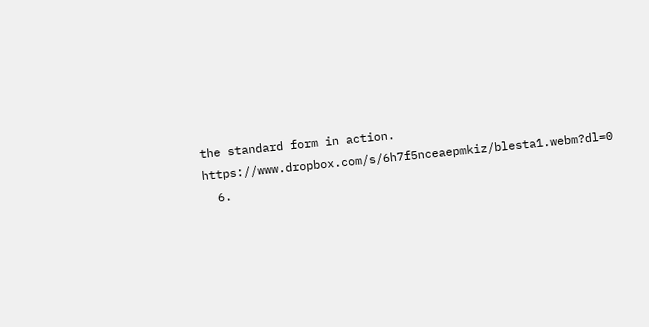the standard form in action. https://www.dropbox.com/s/6h7f5nceaepmkiz/blesta1.webm?dl=0
  6.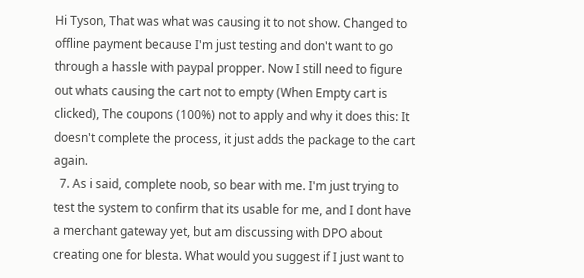Hi Tyson, That was what was causing it to not show. Changed to offline payment because I'm just testing and don't want to go through a hassle with paypal propper. Now I still need to figure out whats causing the cart not to empty (When Empty cart is clicked), The coupons (100%) not to apply and why it does this: It doesn't complete the process, it just adds the package to the cart again.
  7. As i said, complete noob, so bear with me. I'm just trying to test the system to confirm that its usable for me, and I dont have a merchant gateway yet, but am discussing with DPO about creating one for blesta. What would you suggest if I just want to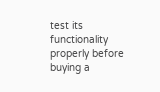test its functionality properly before buying a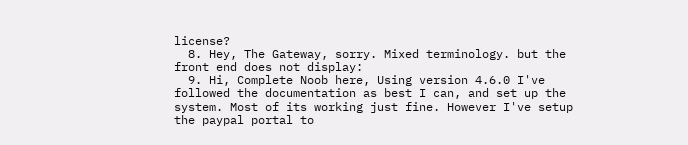license?
  8. Hey, The Gateway, sorry. Mixed terminology. but the front end does not display:
  9. Hi, Complete Noob here, Using version 4.6.0 I've followed the documentation as best I can, and set up the system. Most of its working just fine. However I've setup the paypal portal to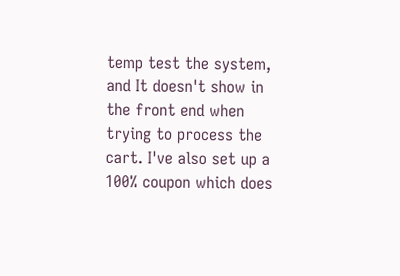temp test the system, and It doesn't show in the front end when trying to process the cart. I've also set up a 100% coupon which does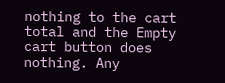nothing to the cart total and the Empty cart button does nothing. Any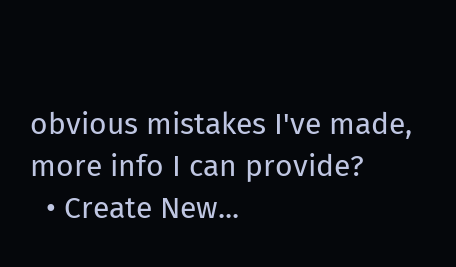obvious mistakes I've made, more info I can provide?
  • Create New...